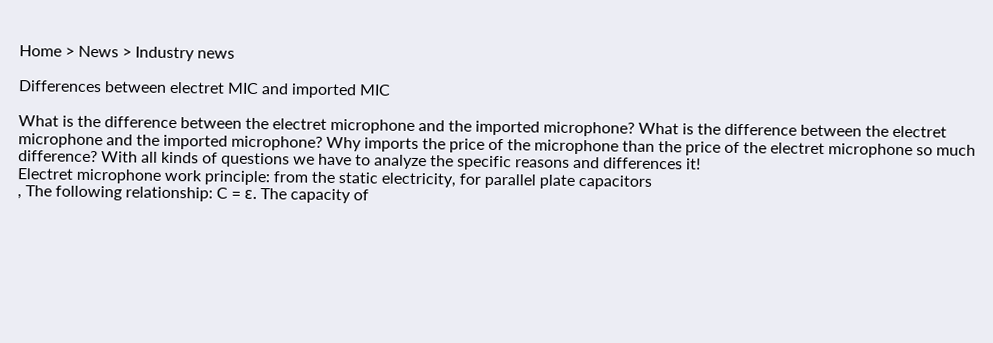Home > News > Industry news

Differences between electret MIC and imported MIC

What is the difference between the electret microphone and the imported microphone? What is the difference between the electret microphone and the imported microphone? Why imports the price of the microphone than the price of the electret microphone so much difference? With all kinds of questions we have to analyze the specific reasons and differences it!
Electret microphone work principle: from the static electricity, for parallel plate capacitors
, The following relationship: C = ε. The capacity of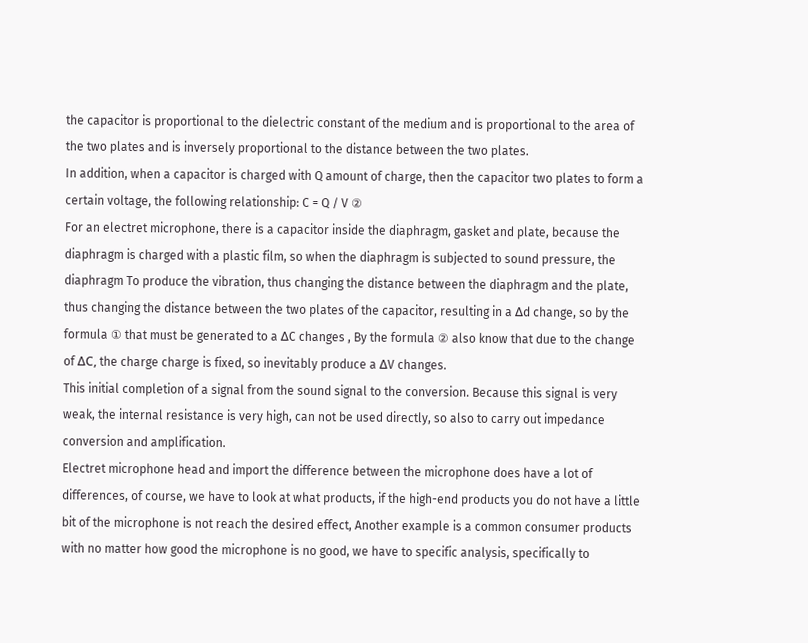the capacitor is proportional to the dielectric constant of the medium and is proportional to the area of the two plates and is inversely proportional to the distance between the two plates.
In addition, when a capacitor is charged with Q amount of charge, then the capacitor two plates to form a certain voltage, the following relationship: C = Q / V ②
For an electret microphone, there is a capacitor inside the diaphragm, gasket and plate, because the diaphragm is charged with a plastic film, so when the diaphragm is subjected to sound pressure, the diaphragm To produce the vibration, thus changing the distance between the diaphragm and the plate, thus changing the distance between the two plates of the capacitor, resulting in a Δd change, so by the formula ① that must be generated to a ΔC changes , By the formula ② also know that due to the change of ΔC, the charge charge is fixed, so inevitably produce a ΔV changes.
This initial completion of a signal from the sound signal to the conversion. Because this signal is very weak, the internal resistance is very high, can not be used directly, so also to carry out impedance conversion and amplification.
Electret microphone head and import the difference between the microphone does have a lot of differences, of course, we have to look at what products, if the high-end products you do not have a little bit of the microphone is not reach the desired effect, Another example is a common consumer products with no matter how good the microphone is no good, we have to specific analysis, specifically to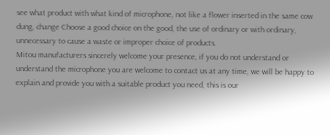see what product with what kind of microphone, not like a flower inserted in the same cow dung, change Choose a good choice on the good, the use of ordinary or with ordinary, unnecessary to cause a waste or improper choice of products.
Mitou manufacturers sincerely welcome your presence, if you do not understand or understand the microphone you are welcome to contact us at any time, we will be happy to explain and provide you with a suitable product you need, this is our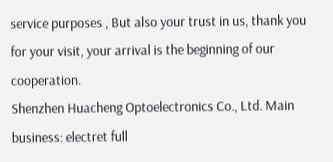service purposes , But also your trust in us, thank you for your visit, your arrival is the beginning of our cooperation.
Shenzhen Huacheng Optoelectronics Co., Ltd. Main business: electret full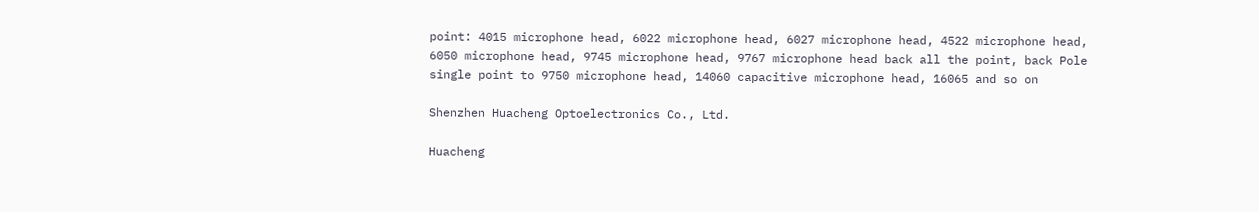point: 4015 microphone head, 6022 microphone head, 6027 microphone head, 4522 microphone head, 6050 microphone head, 9745 microphone head, 9767 microphone head back all the point, back Pole single point to 9750 microphone head, 14060 capacitive microphone head, 16065 and so on

Shenzhen Huacheng Optoelectronics Co., Ltd.

Huacheng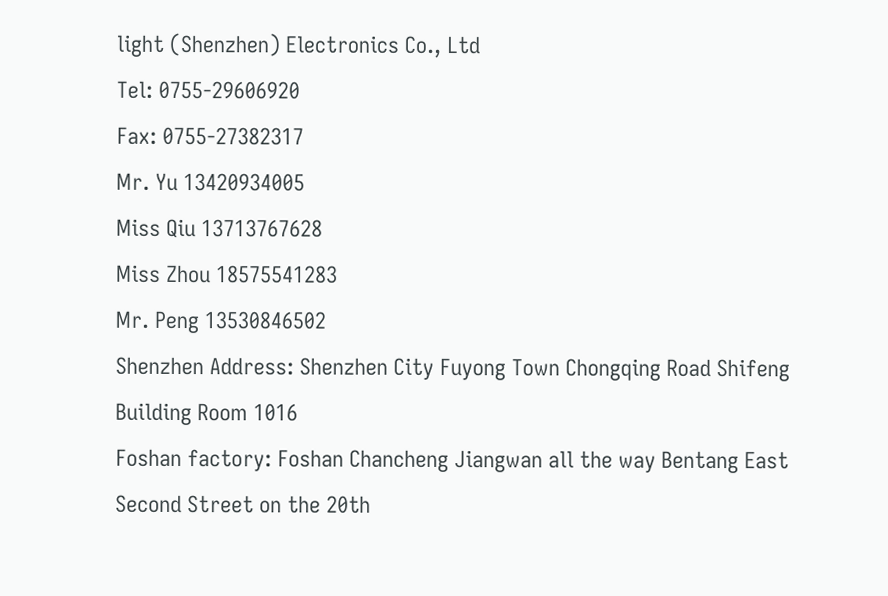light (Shenzhen) Electronics Co., Ltd
Tel: 0755-29606920
Fax: 0755-27382317
Mr. Yu 13420934005
Miss Qiu 13713767628
Miss Zhou 18575541283
Mr. Peng 13530846502
Shenzhen Address: Shenzhen City Fuyong Town Chongqing Road Shifeng Building Room 1016
Foshan factory: Foshan Chancheng Jiangwan all the way Bentang East Second Street on the 20th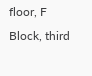floor, F Block, third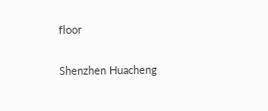floor

Shenzhen Huacheng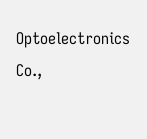Optoelectronics Co.,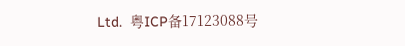Ltd.  粤ICP备17123088号